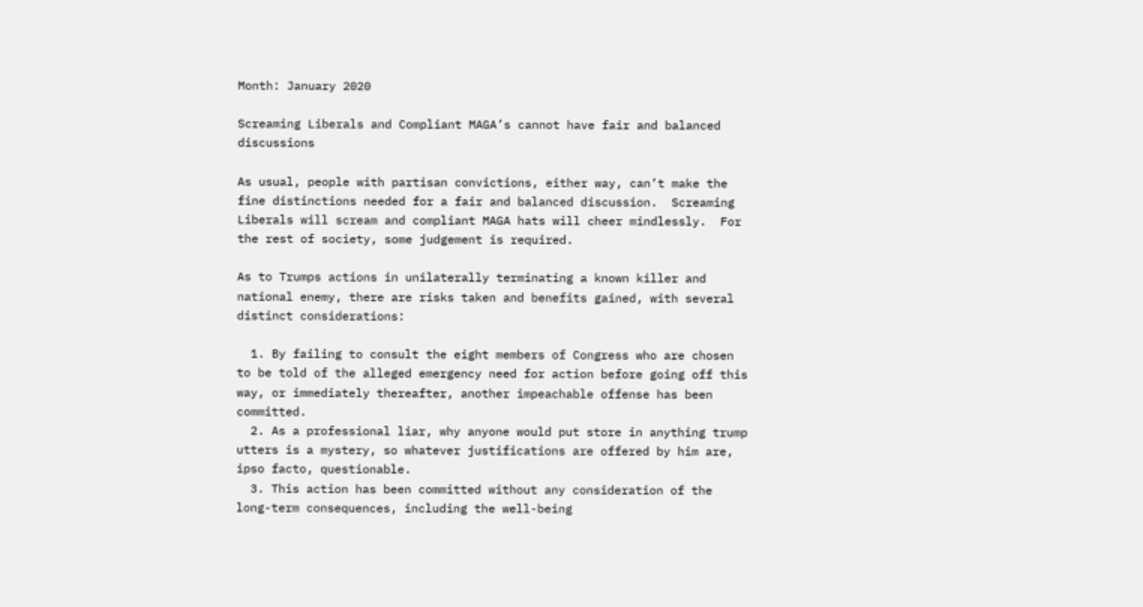Month: January 2020

Screaming Liberals and Compliant MAGA’s cannot have fair and balanced discussions

As usual, people with partisan convictions, either way, can’t make the fine distinctions needed for a fair and balanced discussion.  Screaming Liberals will scream and compliant MAGA hats will cheer mindlessly.  For the rest of society, some judgement is required.

As to Trumps actions in unilaterally terminating a known killer and national enemy, there are risks taken and benefits gained, with several distinct considerations:

  1. By failing to consult the eight members of Congress who are chosen to be told of the alleged emergency need for action before going off this way, or immediately thereafter, another impeachable offense has been committed.
  2. As a professional liar, why anyone would put store in anything trump utters is a mystery, so whatever justifications are offered by him are, ipso facto, questionable.
  3. This action has been committed without any consideration of the long-term consequences, including the well-being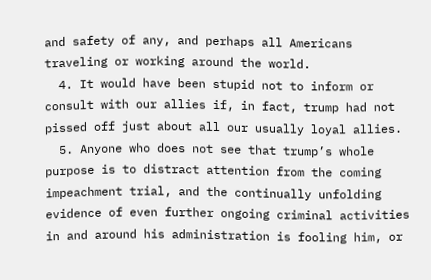and safety of any, and perhaps all Americans traveling or working around the world.
  4. It would have been stupid not to inform or consult with our allies if, in fact, trump had not pissed off just about all our usually loyal allies.
  5. Anyone who does not see that trump’s whole purpose is to distract attention from the coming impeachment trial, and the continually unfolding evidence of even further ongoing criminal activities in and around his administration is fooling him, or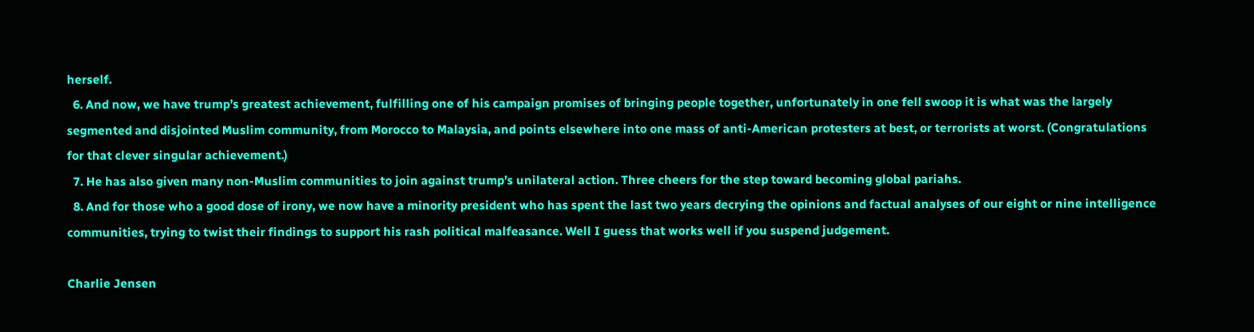herself.
  6. And now, we have trump’s greatest achievement, fulfilling one of his campaign promises of bringing people together, unfortunately in one fell swoop it is what was the largely segmented and disjointed Muslim community, from Morocco to Malaysia, and points elsewhere into one mass of anti-American protesters at best, or terrorists at worst. (Congratulations for that clever singular achievement.)
  7. He has also given many non-Muslim communities to join against trump’s unilateral action. Three cheers for the step toward becoming global pariahs.
  8. And for those who a good dose of irony, we now have a minority president who has spent the last two years decrying the opinions and factual analyses of our eight or nine intelligence communities, trying to twist their findings to support his rash political malfeasance. Well I guess that works well if you suspend judgement.

Charlie Jensen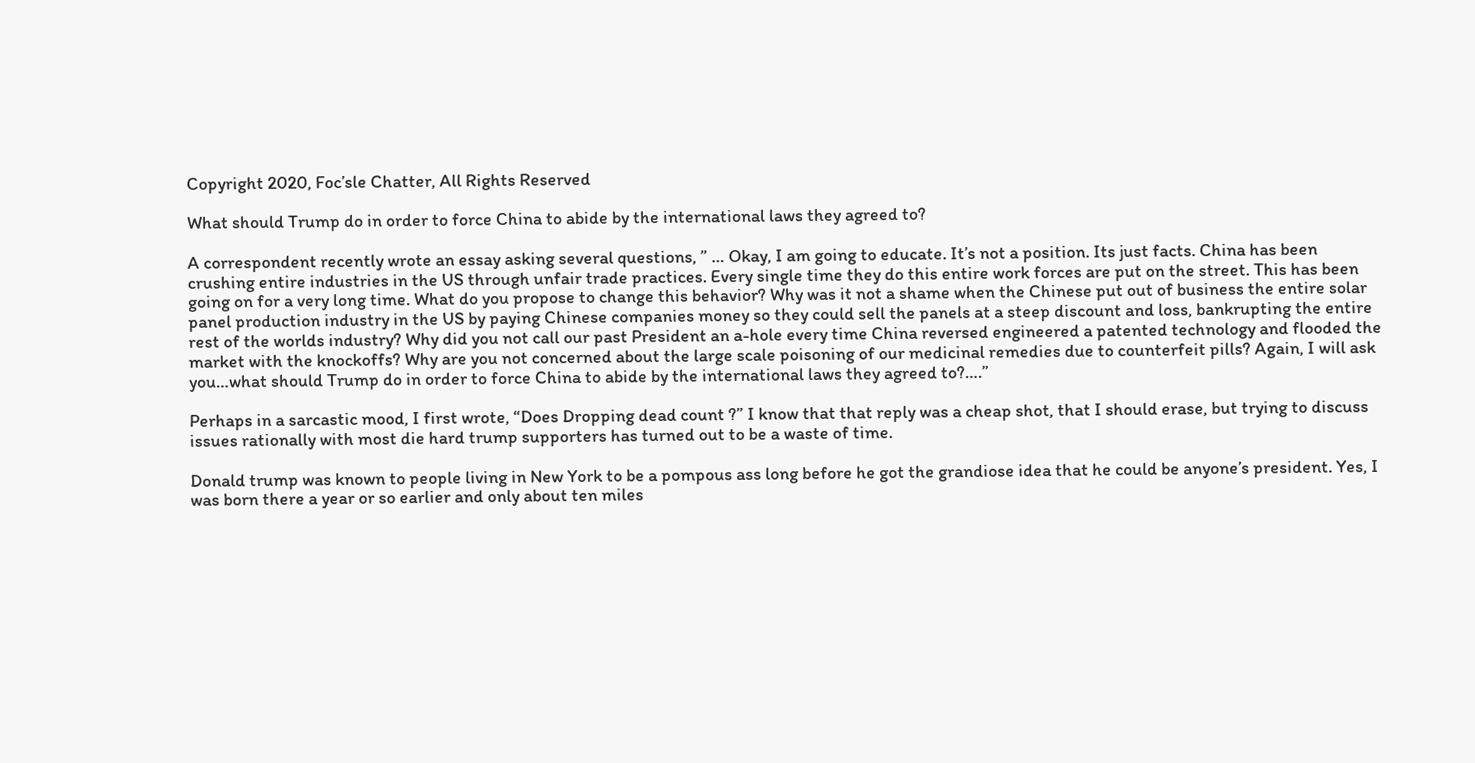Copyright 2020, Foc’sle Chatter, All Rights Reserved

What should Trump do in order to force China to abide by the international laws they agreed to?

A correspondent recently wrote an essay asking several questions, ” … Okay, I am going to educate. It’s not a position. Its just facts. China has been crushing entire industries in the US through unfair trade practices. Every single time they do this entire work forces are put on the street. This has been going on for a very long time. What do you propose to change this behavior? Why was it not a shame when the Chinese put out of business the entire solar panel production industry in the US by paying Chinese companies money so they could sell the panels at a steep discount and loss, bankrupting the entire rest of the worlds industry? Why did you not call our past President an a-hole every time China reversed engineered a patented technology and flooded the market with the knockoffs? Why are you not concerned about the large scale poisoning of our medicinal remedies due to counterfeit pills? Again, I will ask you…what should Trump do in order to force China to abide by the international laws they agreed to?….”

Perhaps in a sarcastic mood, I first wrote, “Does Dropping dead count ?” I know that that reply was a cheap shot, that I should erase, but trying to discuss issues rationally with most die hard trump supporters has turned out to be a waste of time.

Donald trump was known to people living in New York to be a pompous ass long before he got the grandiose idea that he could be anyone’s president. Yes, I was born there a year or so earlier and only about ten miles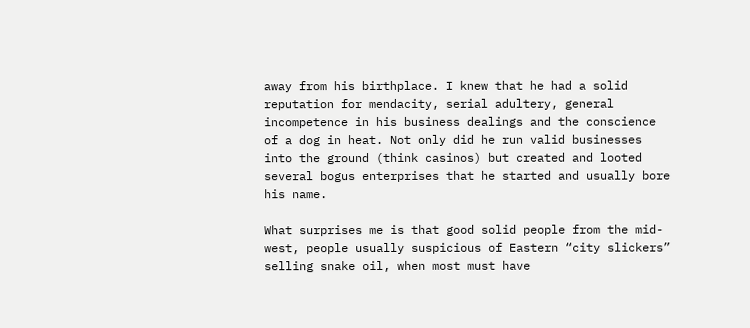away from his birthplace. I knew that he had a solid reputation for mendacity, serial adultery, general incompetence in his business dealings and the conscience of a dog in heat. Not only did he run valid businesses into the ground (think casinos) but created and looted several bogus enterprises that he started and usually bore his name.

What surprises me is that good solid people from the mid-west, people usually suspicious of Eastern “city slickers” selling snake oil, when most must have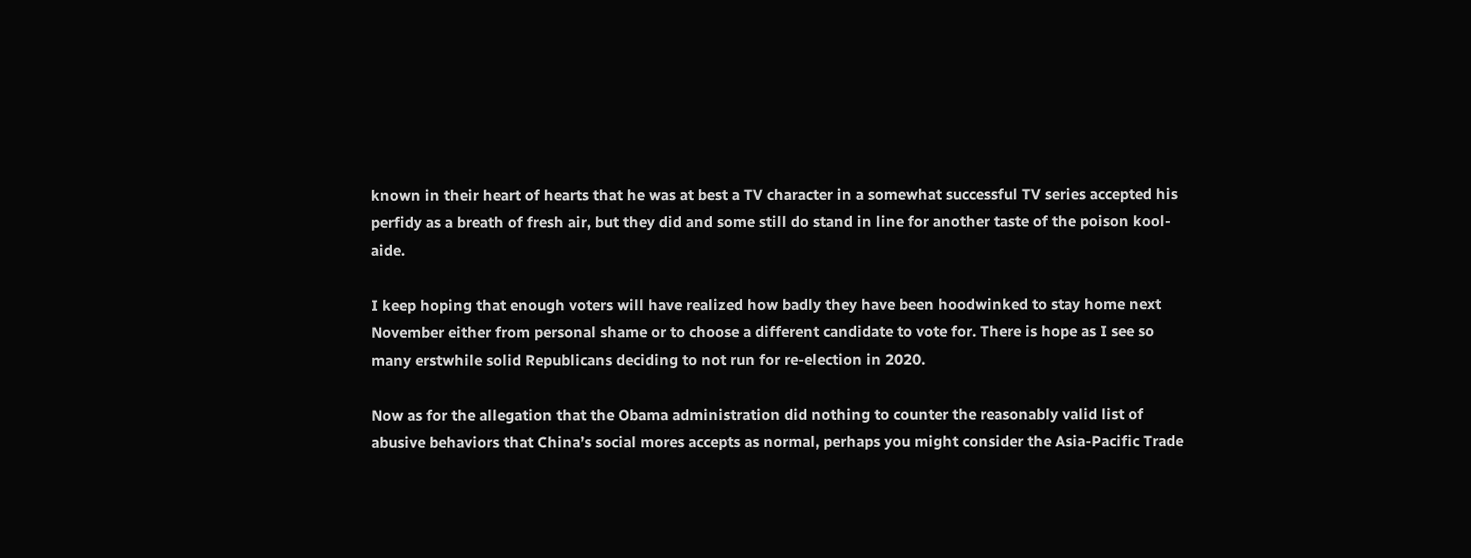known in their heart of hearts that he was at best a TV character in a somewhat successful TV series accepted his perfidy as a breath of fresh air, but they did and some still do stand in line for another taste of the poison kool-aide.

I keep hoping that enough voters will have realized how badly they have been hoodwinked to stay home next November either from personal shame or to choose a different candidate to vote for. There is hope as I see so many erstwhile solid Republicans deciding to not run for re-election in 2020.

Now as for the allegation that the Obama administration did nothing to counter the reasonably valid list of abusive behaviors that China’s social mores accepts as normal, perhaps you might consider the Asia-Pacific Trade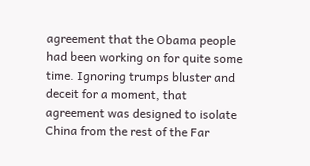agreement that the Obama people had been working on for quite some time. Ignoring trumps bluster and deceit for a moment, that agreement was designed to isolate China from the rest of the Far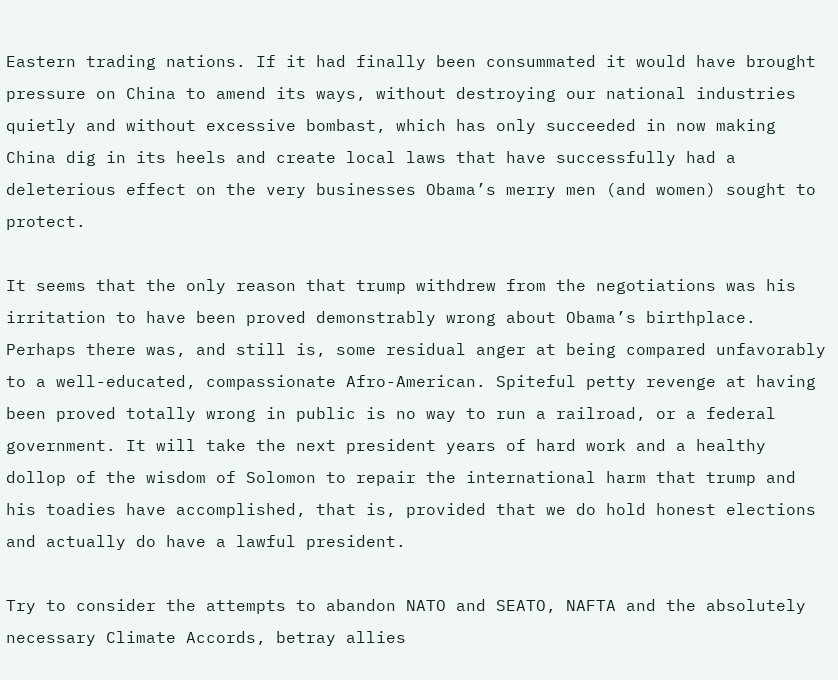Eastern trading nations. If it had finally been consummated it would have brought pressure on China to amend its ways, without destroying our national industries quietly and without excessive bombast, which has only succeeded in now making China dig in its heels and create local laws that have successfully had a deleterious effect on the very businesses Obama’s merry men (and women) sought to protect.

It seems that the only reason that trump withdrew from the negotiations was his irritation to have been proved demonstrably wrong about Obama’s birthplace. Perhaps there was, and still is, some residual anger at being compared unfavorably to a well-educated, compassionate Afro-American. Spiteful petty revenge at having been proved totally wrong in public is no way to run a railroad, or a federal government. It will take the next president years of hard work and a healthy dollop of the wisdom of Solomon to repair the international harm that trump and his toadies have accomplished, that is, provided that we do hold honest elections and actually do have a lawful president.

Try to consider the attempts to abandon NATO and SEATO, NAFTA and the absolutely necessary Climate Accords, betray allies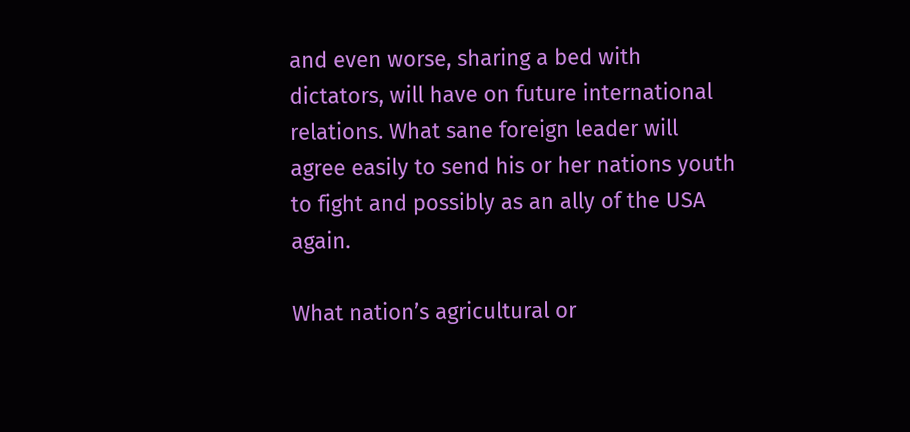and even worse, sharing a bed with dictators, will have on future international relations. What sane foreign leader will agree easily to send his or her nations youth to fight and possibly as an ally of the USA again.

What nation’s agricultural or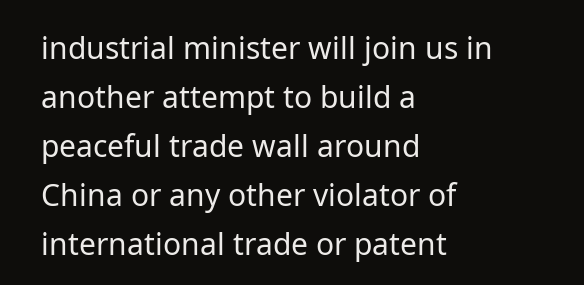industrial minister will join us in another attempt to build a peaceful trade wall around China or any other violator of international trade or patent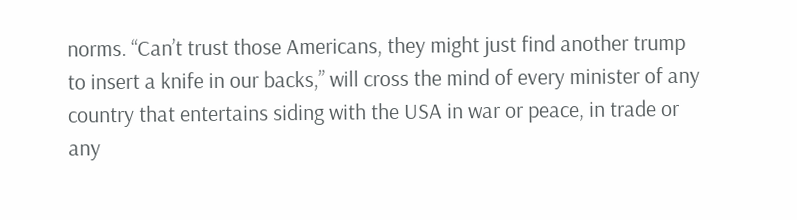norms. “Can’t trust those Americans, they might just find another trump to insert a knife in our backs,” will cross the mind of every minister of any country that entertains siding with the USA in war or peace, in trade or any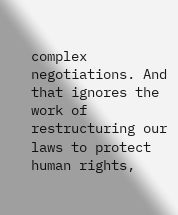complex negotiations. And that ignores the work of restructuring our laws to protect human rights,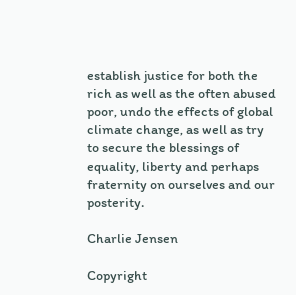establish justice for both the rich as well as the often abused poor, undo the effects of global climate change, as well as try to secure the blessings of equality, liberty and perhaps fraternity on ourselves and our posterity.

Charlie Jensen

Copyright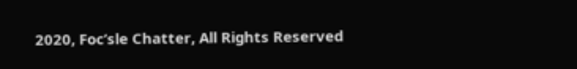2020, Foc’sle Chatter, All Rights Reserved